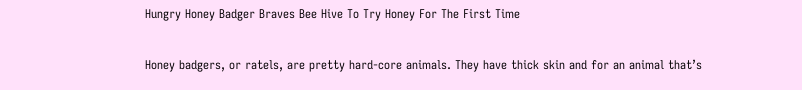Hungry Honey Badger Braves Bee Hive To Try Honey For The First Time

Honey badgers, or ratels, are pretty hard-core animals. They have thick skin and for an animal that’s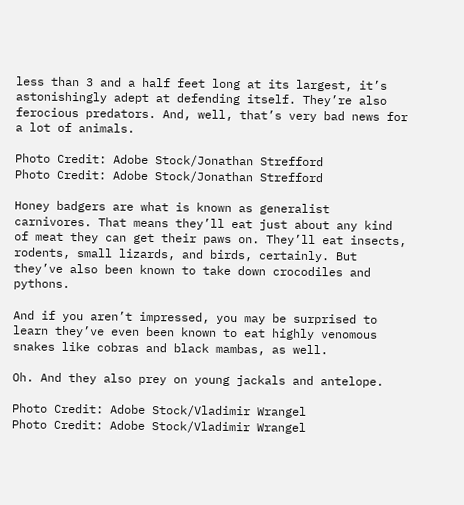less than 3 and a half feet long at its largest, it’s astonishingly adept at defending itself. They’re also ferocious predators. And, well, that’s very bad news for a lot of animals.

Photo Credit: Adobe Stock/Jonathan Strefford
Photo Credit: Adobe Stock/Jonathan Strefford

Honey badgers are what is known as generalist carnivores. That means they’ll eat just about any kind of meat they can get their paws on. They’ll eat insects, rodents, small lizards, and birds, certainly. But they’ve also been known to take down crocodiles and pythons.

And if you aren’t impressed, you may be surprised to learn they’ve even been known to eat highly venomous snakes like cobras and black mambas, as well.

Oh. And they also prey on young jackals and antelope.

Photo Credit: Adobe Stock/Vladimir Wrangel
Photo Credit: Adobe Stock/Vladimir Wrangel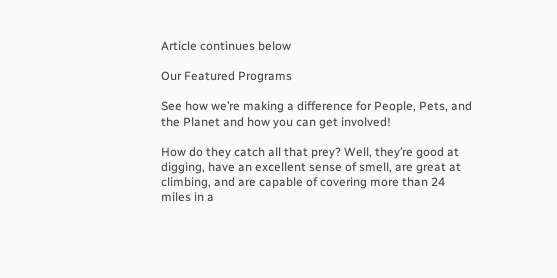Article continues below

Our Featured Programs

See how we’re making a difference for People, Pets, and the Planet and how you can get involved!

How do they catch all that prey? Well, they’re good at digging, have an excellent sense of smell, are great at climbing, and are capable of covering more than 24 miles in a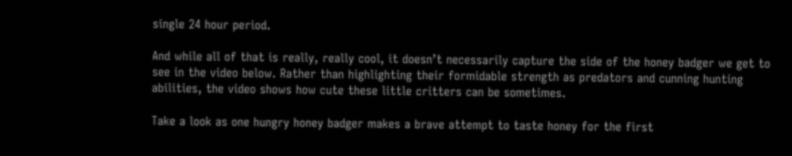single 24 hour period.

And while all of that is really, really cool, it doesn’t necessarily capture the side of the honey badger we get to see in the video below. Rather than highlighting their formidable strength as predators and cunning hunting abilities, the video shows how cute these little critters can be sometimes.

Take a look as one hungry honey badger makes a brave attempt to taste honey for the first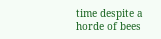time despite a horde of bees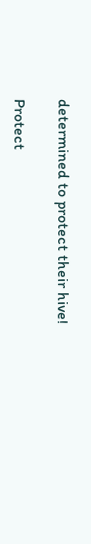determined to protect their hive!

Protect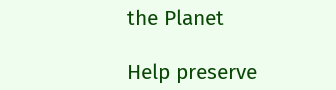the Planet

Help preserve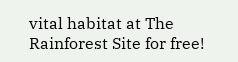vital habitat at The Rainforest Site for free!